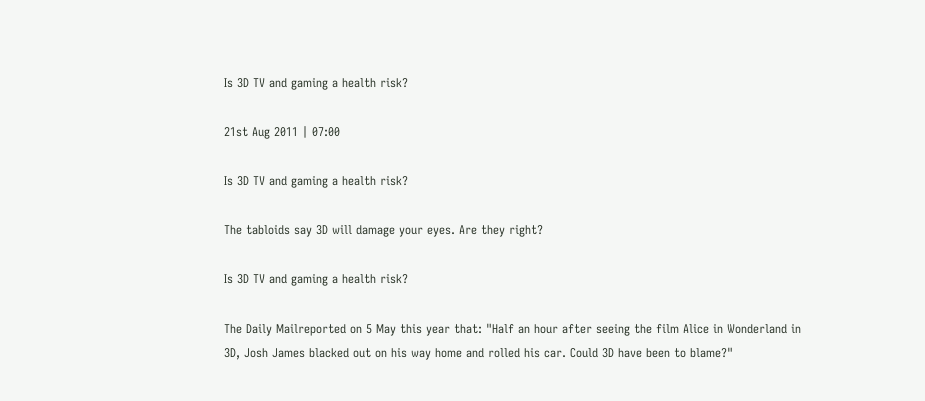Is 3D TV and gaming a health risk?

21st Aug 2011 | 07:00

Is 3D TV and gaming a health risk?

The tabloids say 3D will damage your eyes. Are they right?

Is 3D TV and gaming a health risk?

The Daily Mailreported on 5 May this year that: "Half an hour after seeing the film Alice in Wonderland in 3D, Josh James blacked out on his way home and rolled his car. Could 3D have been to blame?"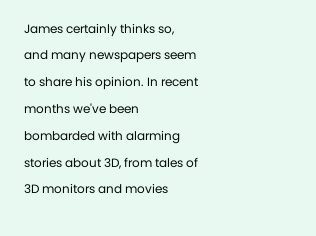James certainly thinks so, and many newspapers seem to share his opinion. In recent months we've been bombarded with alarming stories about 3D, from tales of 3D monitors and movies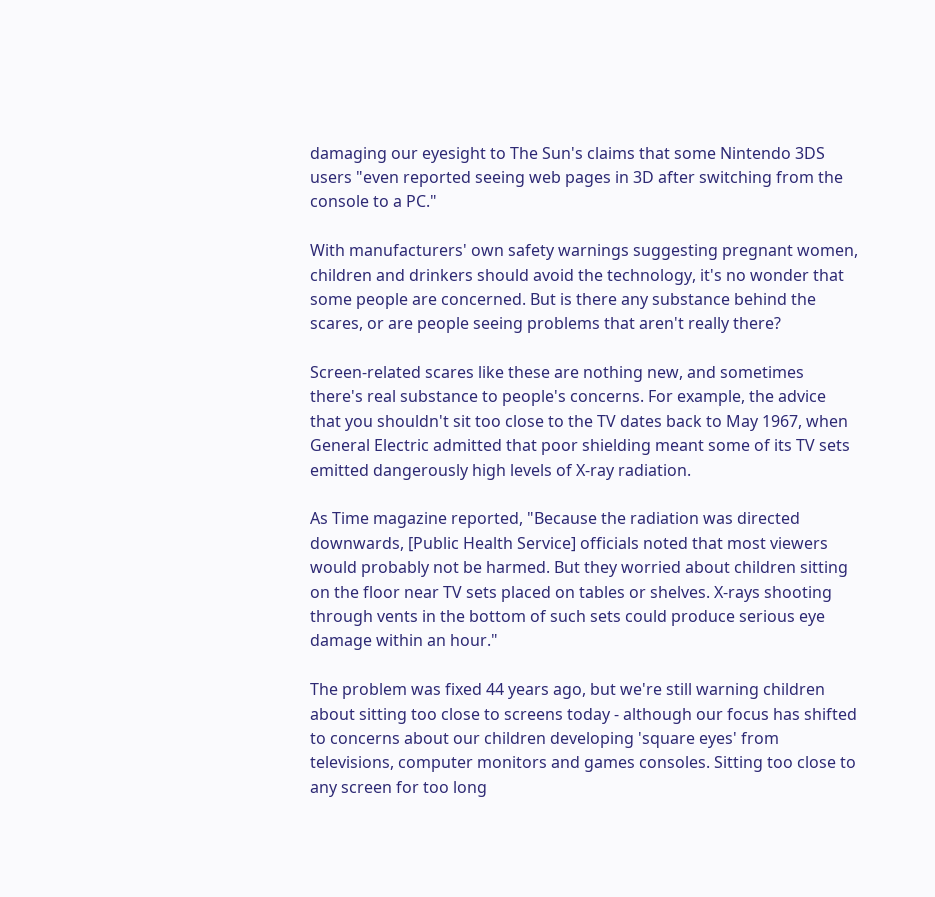damaging our eyesight to The Sun's claims that some Nintendo 3DS users "even reported seeing web pages in 3D after switching from the console to a PC."

With manufacturers' own safety warnings suggesting pregnant women, children and drinkers should avoid the technology, it's no wonder that some people are concerned. But is there any substance behind the scares, or are people seeing problems that aren't really there?

Screen-related scares like these are nothing new, and sometimes there's real substance to people's concerns. For example, the advice that you shouldn't sit too close to the TV dates back to May 1967, when General Electric admitted that poor shielding meant some of its TV sets emitted dangerously high levels of X-ray radiation.

As Time magazine reported, "Because the radiation was directed downwards, [Public Health Service] officials noted that most viewers would probably not be harmed. But they worried about children sitting on the floor near TV sets placed on tables or shelves. X-rays shooting through vents in the bottom of such sets could produce serious eye damage within an hour."

The problem was fixed 44 years ago, but we're still warning children about sitting too close to screens today - although our focus has shifted to concerns about our children developing 'square eyes' from televisions, computer monitors and games consoles. Sitting too close to any screen for too long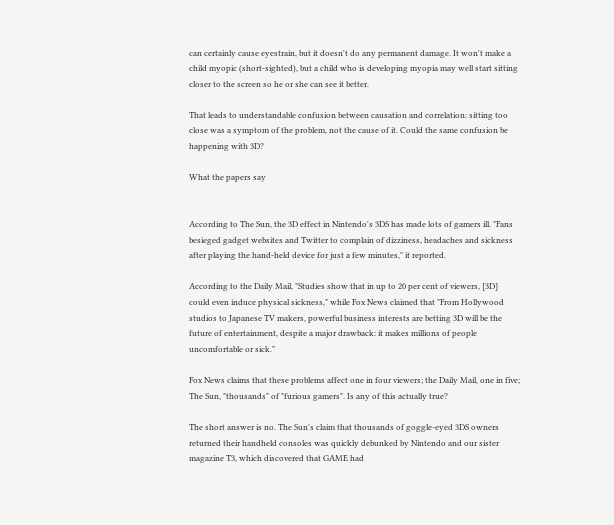can certainly cause eyestrain, but it doesn't do any permanent damage. It won't make a child myopic (short-sighted), but a child who is developing myopia may well start sitting closer to the screen so he or she can see it better.

That leads to understandable confusion between causation and correlation: sitting too close was a symptom of the problem, not the cause of it. Could the same confusion be happening with 3D?

What the papers say


According to The Sun, the 3D effect in Nintendo's 3DS has made lots of gamers ill. "Fans besieged gadget websites and Twitter to complain of dizziness, headaches and sickness after playing the hand-held device for just a few minutes," it reported.

According to the Daily Mail, "Studies show that in up to 20 per cent of viewers, [3D] could even induce physical sickness," while Fox News claimed that "From Hollywood studios to Japanese TV makers, powerful business interests are betting 3D will be the future of entertainment, despite a major drawback: it makes millions of people uncomfortable or sick."

Fox News claims that these problems affect one in four viewers; the Daily Mail, one in five; The Sun, "thousands" of "furious gamers". Is any of this actually true?

The short answer is no. The Sun's claim that thousands of goggle-eyed 3DS owners returned their handheld consoles was quickly debunked by Nintendo and our sister magazine T3, which discovered that GAME had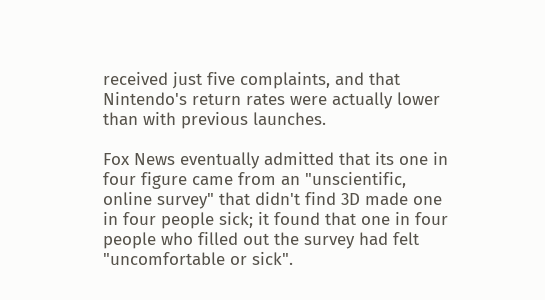received just five complaints, and that Nintendo's return rates were actually lower than with previous launches.

Fox News eventually admitted that its one in four figure came from an "unscientific, online survey" that didn't find 3D made one in four people sick; it found that one in four people who filled out the survey had felt "uncomfortable or sick".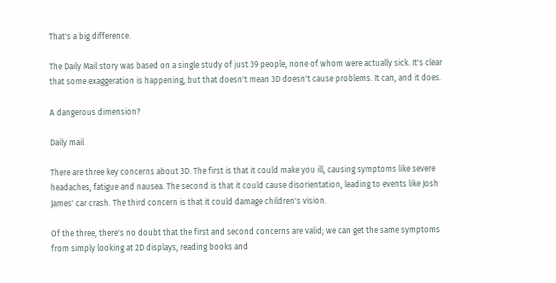That's a big difference.

The Daily Mail story was based on a single study of just 39 people, none of whom were actually sick. It's clear that some exaggeration is happening, but that doesn't mean 3D doesn't cause problems. It can, and it does.

A dangerous dimension?

Daily mail

There are three key concerns about 3D. The first is that it could make you ill, causing symptoms like severe headaches, fatigue and nausea. The second is that it could cause disorientation, leading to events like Josh James' car crash. The third concern is that it could damage children's vision.

Of the three, there's no doubt that the first and second concerns are valid; we can get the same symptoms from simply looking at 2D displays, reading books and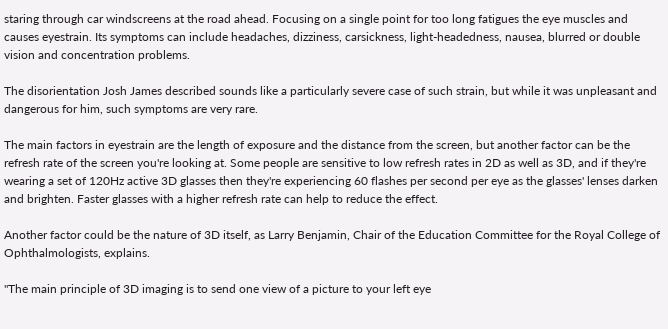staring through car windscreens at the road ahead. Focusing on a single point for too long fatigues the eye muscles and causes eyestrain. Its symptoms can include headaches, dizziness, carsickness, light-headedness, nausea, blurred or double vision and concentration problems.

The disorientation Josh James described sounds like a particularly severe case of such strain, but while it was unpleasant and dangerous for him, such symptoms are very rare.

The main factors in eyestrain are the length of exposure and the distance from the screen, but another factor can be the refresh rate of the screen you're looking at. Some people are sensitive to low refresh rates in 2D as well as 3D, and if they're wearing a set of 120Hz active 3D glasses then they're experiencing 60 flashes per second per eye as the glasses' lenses darken and brighten. Faster glasses with a higher refresh rate can help to reduce the effect.

Another factor could be the nature of 3D itself, as Larry Benjamin, Chair of the Education Committee for the Royal College of Ophthalmologists, explains.

"The main principle of 3D imaging is to send one view of a picture to your left eye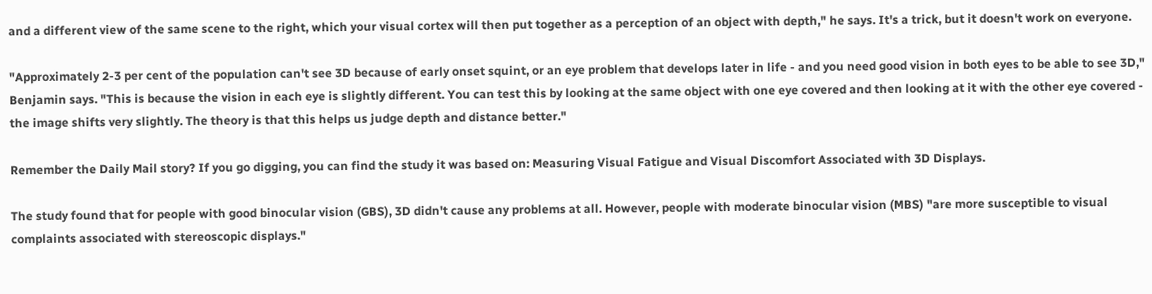and a different view of the same scene to the right, which your visual cortex will then put together as a perception of an object with depth," he says. It's a trick, but it doesn't work on everyone.

"Approximately 2-3 per cent of the population can't see 3D because of early onset squint, or an eye problem that develops later in life - and you need good vision in both eyes to be able to see 3D," Benjamin says. "This is because the vision in each eye is slightly different. You can test this by looking at the same object with one eye covered and then looking at it with the other eye covered - the image shifts very slightly. The theory is that this helps us judge depth and distance better."

Remember the Daily Mail story? If you go digging, you can find the study it was based on: Measuring Visual Fatigue and Visual Discomfort Associated with 3D Displays.

The study found that for people with good binocular vision (GBS), 3D didn't cause any problems at all. However, people with moderate binocular vision (MBS) "are more susceptible to visual complaints associated with stereoscopic displays."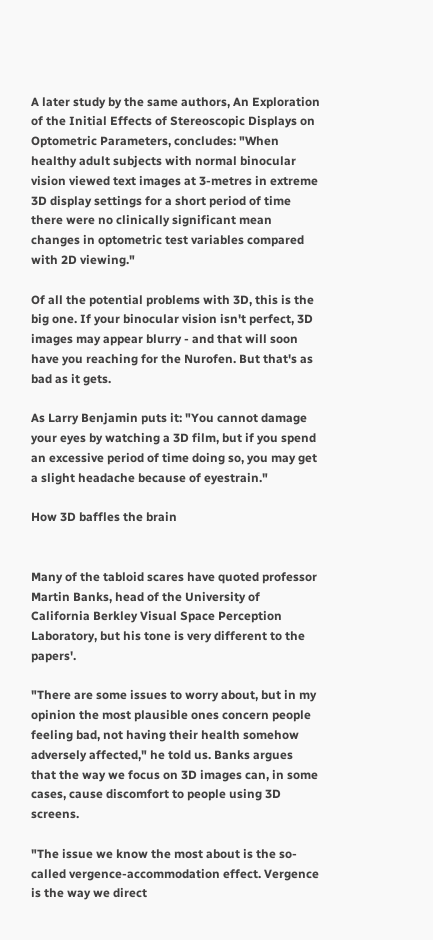A later study by the same authors, An Exploration of the Initial Effects of Stereoscopic Displays on Optometric Parameters, concludes: "When healthy adult subjects with normal binocular vision viewed text images at 3-metres in extreme 3D display settings for a short period of time there were no clinically significant mean changes in optometric test variables compared with 2D viewing."

Of all the potential problems with 3D, this is the big one. If your binocular vision isn't perfect, 3D images may appear blurry - and that will soon have you reaching for the Nurofen. But that's as bad as it gets.

As Larry Benjamin puts it: "You cannot damage your eyes by watching a 3D film, but if you spend an excessive period of time doing so, you may get a slight headache because of eyestrain."

How 3D baffles the brain


Many of the tabloid scares have quoted professor Martin Banks, head of the University of California Berkley Visual Space Perception Laboratory, but his tone is very different to the papers'.

"There are some issues to worry about, but in my opinion the most plausible ones concern people feeling bad, not having their health somehow adversely affected," he told us. Banks argues that the way we focus on 3D images can, in some cases, cause discomfort to people using 3D screens.

"The issue we know the most about is the so-called vergence-accommodation effect. Vergence is the way we direct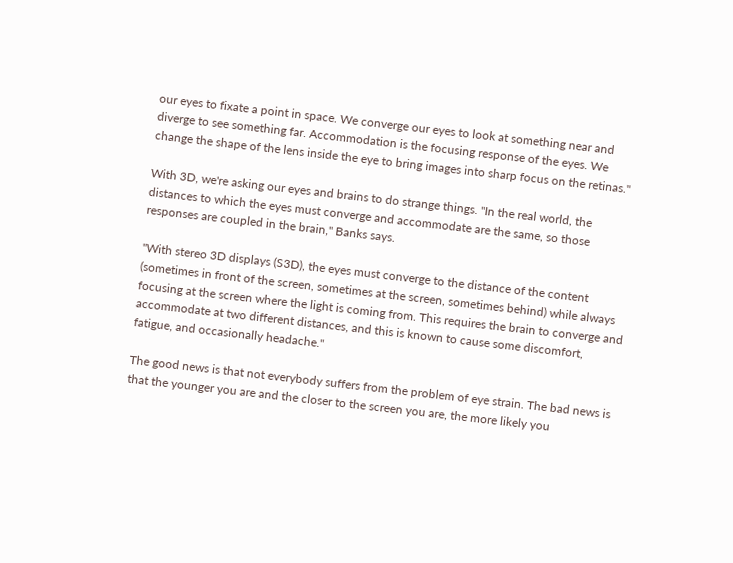our eyes to fixate a point in space. We converge our eyes to look at something near and diverge to see something far. Accommodation is the focusing response of the eyes. We change the shape of the lens inside the eye to bring images into sharp focus on the retinas."

With 3D, we're asking our eyes and brains to do strange things. "In the real world, the distances to which the eyes must converge and accommodate are the same, so those responses are coupled in the brain," Banks says.

"With stereo 3D displays (S3D), the eyes must converge to the distance of the content (sometimes in front of the screen, sometimes at the screen, sometimes behind) while always focusing at the screen where the light is coming from. This requires the brain to converge and accommodate at two different distances, and this is known to cause some discomfort, fatigue, and occasionally headache."

The good news is that not everybody suffers from the problem of eye strain. The bad news is that the younger you are and the closer to the screen you are, the more likely you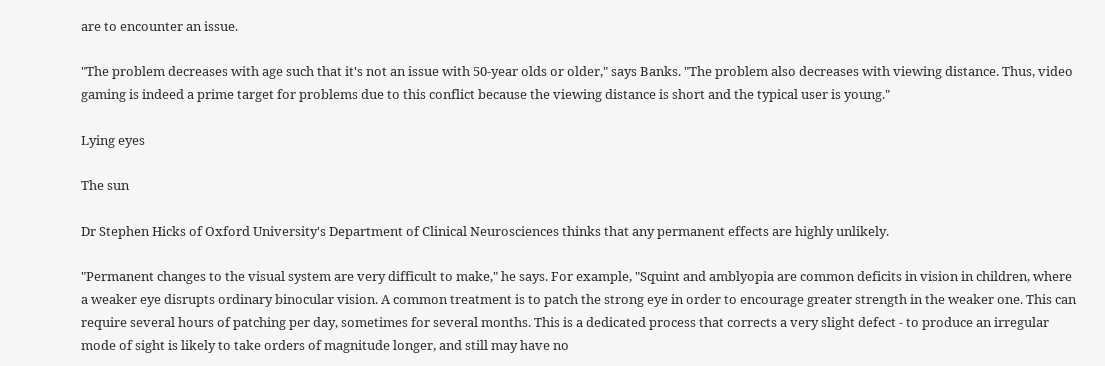are to encounter an issue.

"The problem decreases with age such that it's not an issue with 50-year olds or older," says Banks. "The problem also decreases with viewing distance. Thus, video gaming is indeed a prime target for problems due to this conflict because the viewing distance is short and the typical user is young."

Lying eyes

The sun

Dr Stephen Hicks of Oxford University's Department of Clinical Neurosciences thinks that any permanent effects are highly unlikely.

"Permanent changes to the visual system are very difficult to make," he says. For example, "Squint and amblyopia are common deficits in vision in children, where a weaker eye disrupts ordinary binocular vision. A common treatment is to patch the strong eye in order to encourage greater strength in the weaker one. This can require several hours of patching per day, sometimes for several months. This is a dedicated process that corrects a very slight defect - to produce an irregular mode of sight is likely to take orders of magnitude longer, and still may have no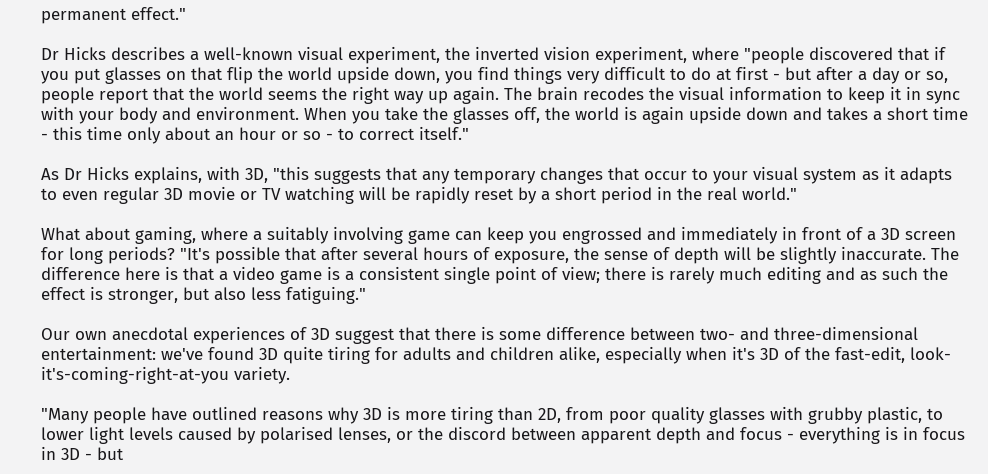permanent effect."

Dr Hicks describes a well-known visual experiment, the inverted vision experiment, where "people discovered that if you put glasses on that flip the world upside down, you find things very difficult to do at first - but after a day or so, people report that the world seems the right way up again. The brain recodes the visual information to keep it in sync with your body and environment. When you take the glasses off, the world is again upside down and takes a short time - this time only about an hour or so - to correct itself."

As Dr Hicks explains, with 3D, "this suggests that any temporary changes that occur to your visual system as it adapts to even regular 3D movie or TV watching will be rapidly reset by a short period in the real world."

What about gaming, where a suitably involving game can keep you engrossed and immediately in front of a 3D screen for long periods? "It's possible that after several hours of exposure, the sense of depth will be slightly inaccurate. The difference here is that a video game is a consistent single point of view; there is rarely much editing and as such the effect is stronger, but also less fatiguing."

Our own anecdotal experiences of 3D suggest that there is some difference between two- and three-dimensional entertainment: we've found 3D quite tiring for adults and children alike, especially when it's 3D of the fast-edit, look-it's-coming-right-at-you variety.

"Many people have outlined reasons why 3D is more tiring than 2D, from poor quality glasses with grubby plastic, to lower light levels caused by polarised lenses, or the discord between apparent depth and focus - everything is in focus in 3D - but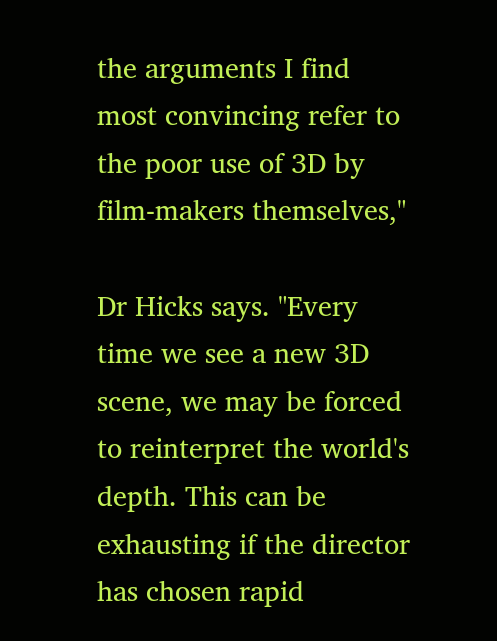the arguments I find most convincing refer to the poor use of 3D by film-makers themselves,"

Dr Hicks says. "Every time we see a new 3D scene, we may be forced to reinterpret the world's depth. This can be exhausting if the director has chosen rapid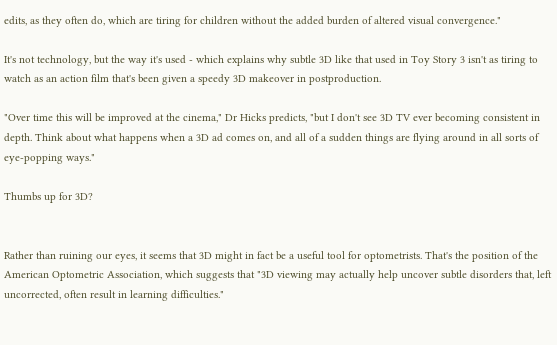edits, as they often do, which are tiring for children without the added burden of altered visual convergence."

It's not technology, but the way it's used - which explains why subtle 3D like that used in Toy Story 3 isn't as tiring to watch as an action film that's been given a speedy 3D makeover in postproduction.

"Over time this will be improved at the cinema," Dr Hicks predicts, "but I don't see 3D TV ever becoming consistent in depth. Think about what happens when a 3D ad comes on, and all of a sudden things are flying around in all sorts of eye-popping ways."

Thumbs up for 3D?


Rather than ruining our eyes, it seems that 3D might in fact be a useful tool for optometrists. That's the position of the American Optometric Association, which suggests that "3D viewing may actually help uncover subtle disorders that, left uncorrected, often result in learning difficulties."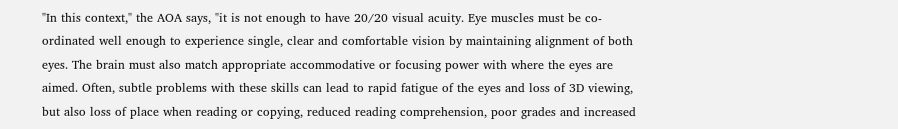"In this context," the AOA says, "it is not enough to have 20/20 visual acuity. Eye muscles must be co-ordinated well enough to experience single, clear and comfortable vision by maintaining alignment of both eyes. The brain must also match appropriate accommodative or focusing power with where the eyes are aimed. Often, subtle problems with these skills can lead to rapid fatigue of the eyes and loss of 3D viewing, but also loss of place when reading or copying, reduced reading comprehension, poor grades and increased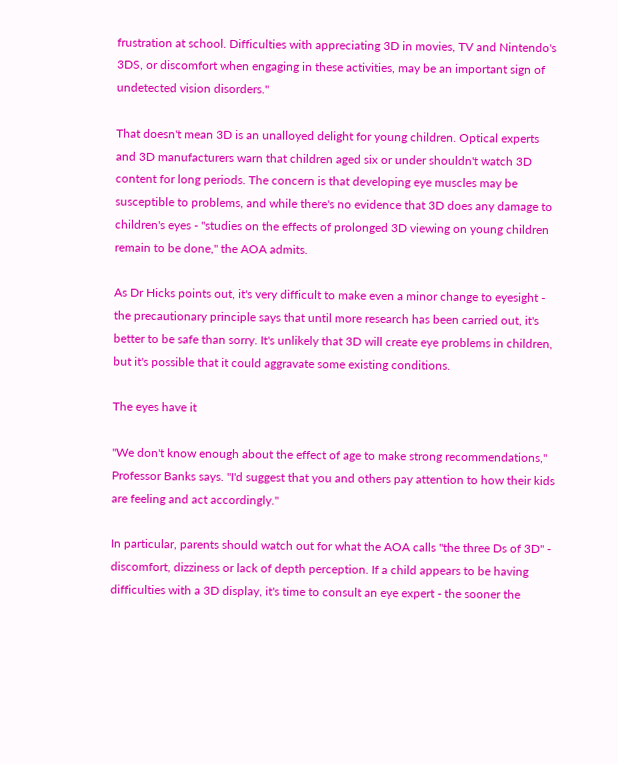frustration at school. Difficulties with appreciating 3D in movies, TV and Nintendo's 3DS, or discomfort when engaging in these activities, may be an important sign of undetected vision disorders."

That doesn't mean 3D is an unalloyed delight for young children. Optical experts and 3D manufacturers warn that children aged six or under shouldn't watch 3D content for long periods. The concern is that developing eye muscles may be susceptible to problems, and while there's no evidence that 3D does any damage to children's eyes - "studies on the effects of prolonged 3D viewing on young children remain to be done," the AOA admits.

As Dr Hicks points out, it's very difficult to make even a minor change to eyesight - the precautionary principle says that until more research has been carried out, it's better to be safe than sorry. It's unlikely that 3D will create eye problems in children, but it's possible that it could aggravate some existing conditions.

The eyes have it

"We don't know enough about the effect of age to make strong recommendations," Professor Banks says. "I'd suggest that you and others pay attention to how their kids are feeling and act accordingly."

In particular, parents should watch out for what the AOA calls "the three Ds of 3D" - discomfort, dizziness or lack of depth perception. If a child appears to be having difficulties with a 3D display, it's time to consult an eye expert - the sooner the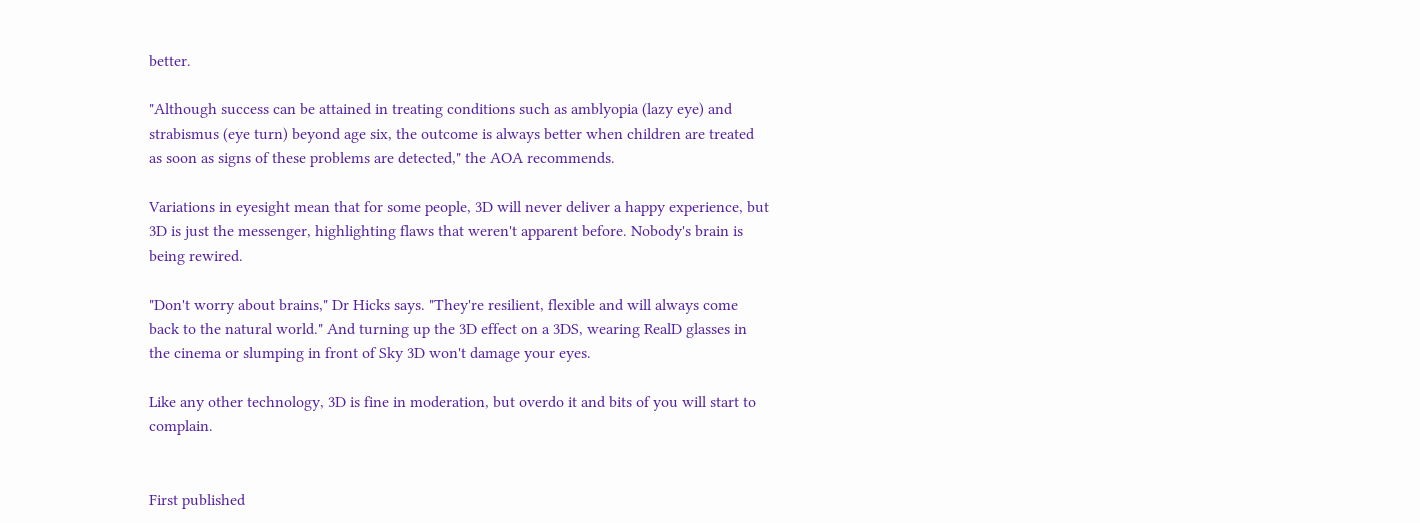better.

"Although success can be attained in treating conditions such as amblyopia (lazy eye) and strabismus (eye turn) beyond age six, the outcome is always better when children are treated as soon as signs of these problems are detected," the AOA recommends.

Variations in eyesight mean that for some people, 3D will never deliver a happy experience, but 3D is just the messenger, highlighting flaws that weren't apparent before. Nobody's brain is being rewired.

"Don't worry about brains," Dr Hicks says. "They're resilient, flexible and will always come back to the natural world." And turning up the 3D effect on a 3DS, wearing RealD glasses in the cinema or slumping in front of Sky 3D won't damage your eyes.

Like any other technology, 3D is fine in moderation, but overdo it and bits of you will start to complain.


First published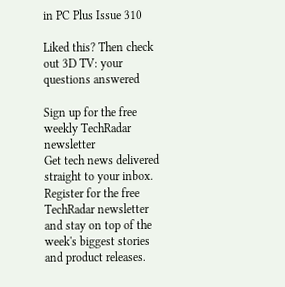in PC Plus Issue 310

Liked this? Then check out 3D TV: your questions answered

Sign up for the free weekly TechRadar newsletter
Get tech news delivered straight to your inbox. Register for the free TechRadar newsletter and stay on top of the week's biggest stories and product releases.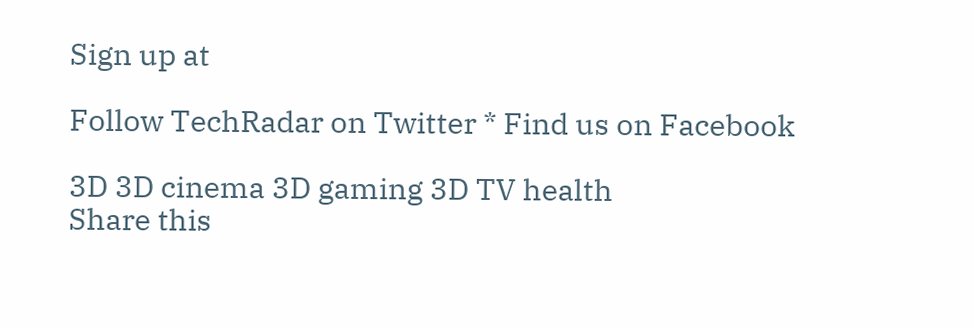Sign up at

Follow TechRadar on Twitter * Find us on Facebook

3D 3D cinema 3D gaming 3D TV health
Share this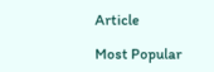Article

Most Popular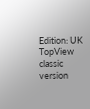Edition: UK
TopView classic version